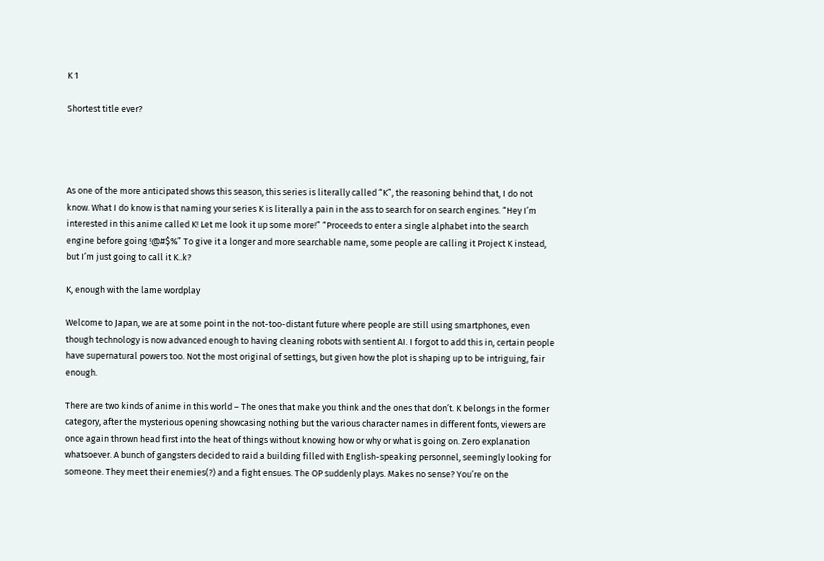K 1

Shortest title ever?




As one of the more anticipated shows this season, this series is literally called “K”, the reasoning behind that, I do not know. What I do know is that naming your series K is literally a pain in the ass to search for on search engines. “Hey I’m interested in this anime called K! Let me look it up some more!” “Proceeds to enter a single alphabet into the search engine before going !@#$%” To give it a longer and more searchable name, some people are calling it Project K instead, but I’m just going to call it K..k?

K, enough with the lame wordplay

Welcome to Japan, we are at some point in the not-too-distant future where people are still using smartphones, even though technology is now advanced enough to having cleaning robots with sentient AI. I forgot to add this in, certain people have supernatural powers too. Not the most original of settings, but given how the plot is shaping up to be intriguing, fair enough.

There are two kinds of anime in this world – The ones that make you think and the ones that don’t. K belongs in the former category, after the mysterious opening showcasing nothing but the various character names in different fonts, viewers are once again thrown head first into the heat of things without knowing how or why or what is going on. Zero explanation whatsoever. A bunch of gangsters decided to raid a building filled with English-speaking personnel, seemingly looking for someone. They meet their enemies(?) and a fight ensues. The OP suddenly plays. Makes no sense? You’re on the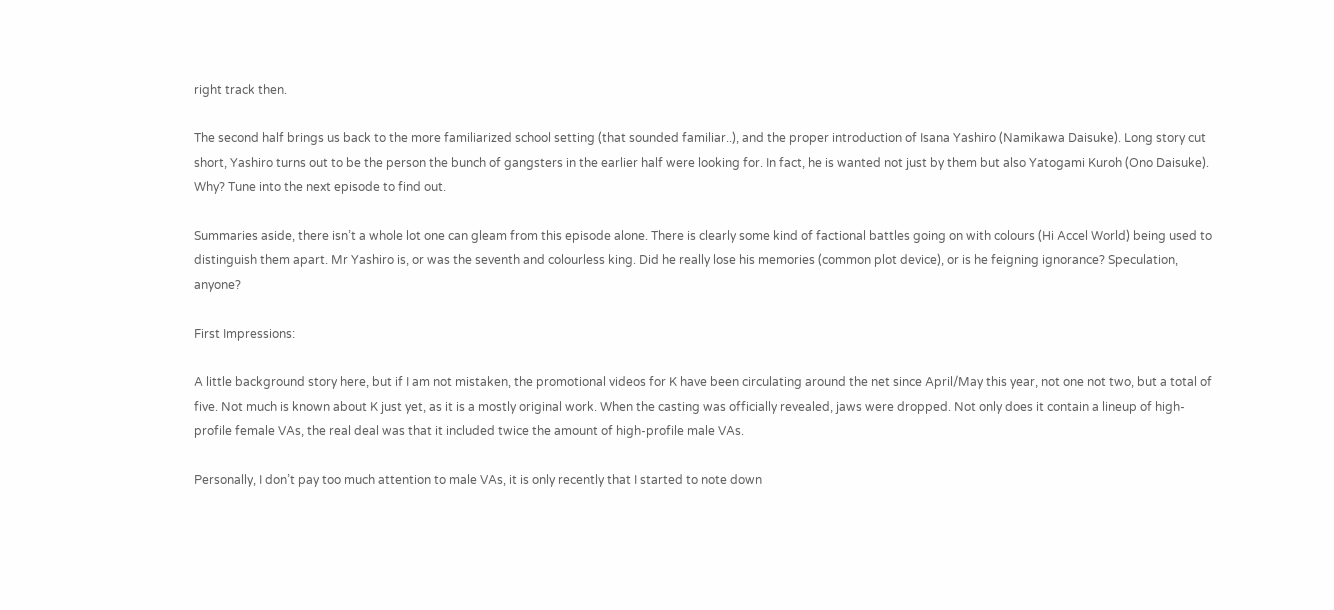right track then.

The second half brings us back to the more familiarized school setting (that sounded familiar..), and the proper introduction of Isana Yashiro (Namikawa Daisuke). Long story cut short, Yashiro turns out to be the person the bunch of gangsters in the earlier half were looking for. In fact, he is wanted not just by them but also Yatogami Kuroh (Ono Daisuke). Why? Tune into the next episode to find out.

Summaries aside, there isn’t a whole lot one can gleam from this episode alone. There is clearly some kind of factional battles going on with colours (Hi Accel World) being used to distinguish them apart. Mr Yashiro is, or was the seventh and colourless king. Did he really lose his memories (common plot device), or is he feigning ignorance? Speculation, anyone?

First Impressions:

A little background story here, but if I am not mistaken, the promotional videos for K have been circulating around the net since April/May this year, not one not two, but a total of five. Not much is known about K just yet, as it is a mostly original work. When the casting was officially revealed, jaws were dropped. Not only does it contain a lineup of high-profile female VAs, the real deal was that it included twice the amount of high-profile male VAs.

Personally, I don’t pay too much attention to male VAs, it is only recently that I started to note down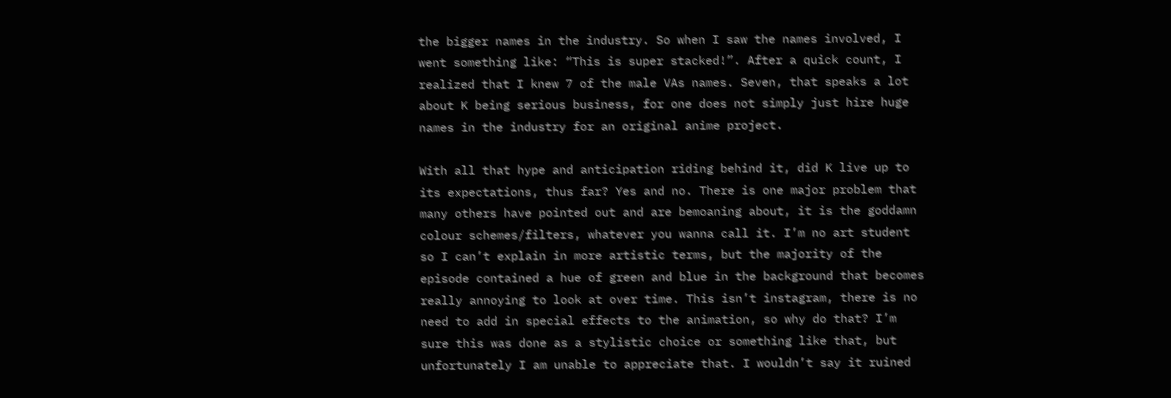the bigger names in the industry. So when I saw the names involved, I went something like: “This is super stacked!”. After a quick count, I realized that I knew 7 of the male VAs names. Seven, that speaks a lot about K being serious business, for one does not simply just hire huge names in the industry for an original anime project.

With all that hype and anticipation riding behind it, did K live up to its expectations, thus far? Yes and no. There is one major problem that many others have pointed out and are bemoaning about, it is the goddamn colour schemes/filters, whatever you wanna call it. I’m no art student so I can’t explain in more artistic terms, but the majority of the episode contained a hue of green and blue in the background that becomes really annoying to look at over time. This isn’t instagram, there is no need to add in special effects to the animation, so why do that? I’m sure this was done as a stylistic choice or something like that, but unfortunately I am unable to appreciate that. I wouldn’t say it ruined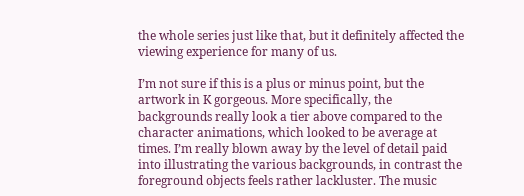the whole series just like that, but it definitely affected the viewing experience for many of us.

I’m not sure if this is a plus or minus point, but the artwork in K gorgeous. More specifically, the backgrounds really look a tier above compared to the character animations, which looked to be average at times. I’m really blown away by the level of detail paid into illustrating the various backgrounds, in contrast the foreground objects feels rather lackluster. The music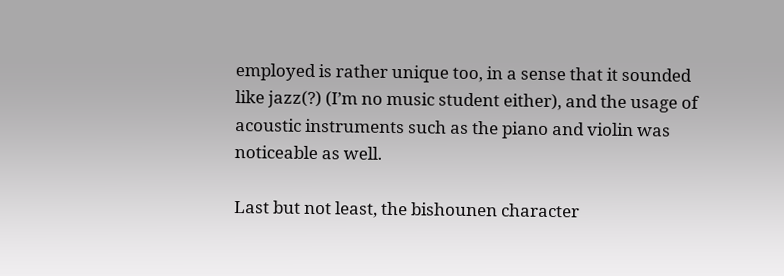employed is rather unique too, in a sense that it sounded like jazz(?) (I’m no music student either), and the usage of acoustic instruments such as the piano and violin was noticeable as well.

Last but not least, the bishounen character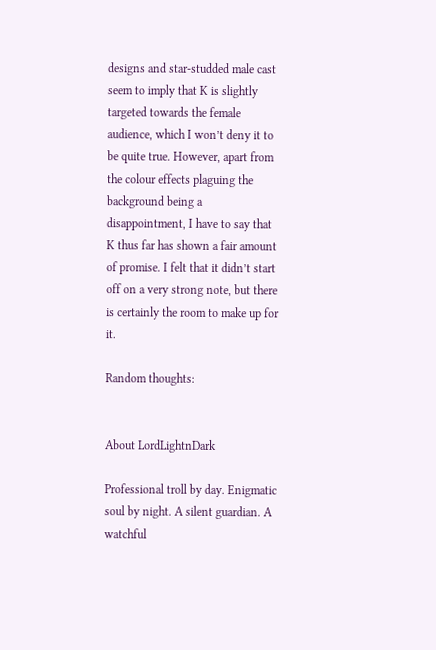designs and star-studded male cast seem to imply that K is slightly targeted towards the female audience, which I won’t deny it to be quite true. However, apart from the colour effects plaguing the background being a disappointment, I have to say that K thus far has shown a fair amount of promise. I felt that it didn’t start off on a very strong note, but there is certainly the room to make up for it.

Random thoughts:


About LordLightnDark

Professional troll by day. Enigmatic soul by night. A silent guardian. A watchful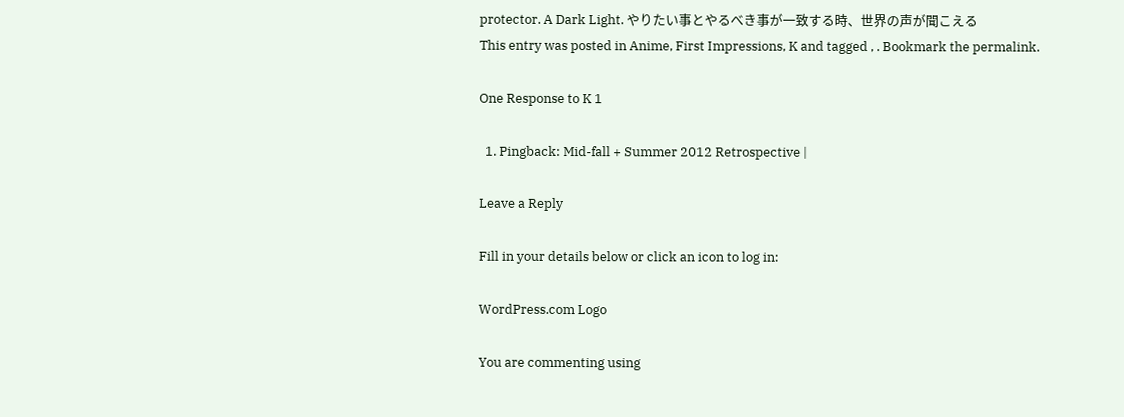protector. A Dark Light. やりたい事とやるべき事が一致する時、世界の声が聞こえる
This entry was posted in Anime, First Impressions, K and tagged , . Bookmark the permalink.

One Response to K 1

  1. Pingback: Mid-fall + Summer 2012 Retrospective |

Leave a Reply

Fill in your details below or click an icon to log in:

WordPress.com Logo

You are commenting using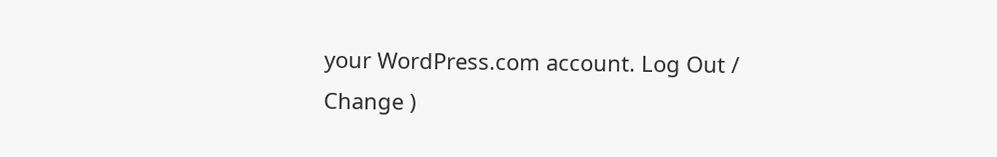your WordPress.com account. Log Out /  Change )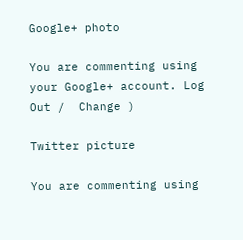Google+ photo

You are commenting using your Google+ account. Log Out /  Change )

Twitter picture

You are commenting using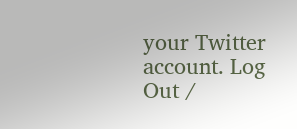your Twitter account. Log Out /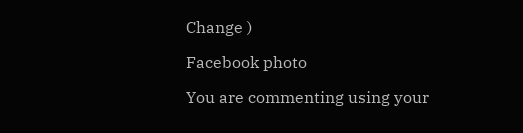Change )

Facebook photo

You are commenting using your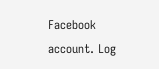Facebook account. Log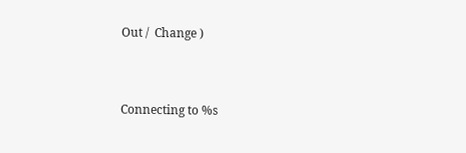Out /  Change )


Connecting to %s